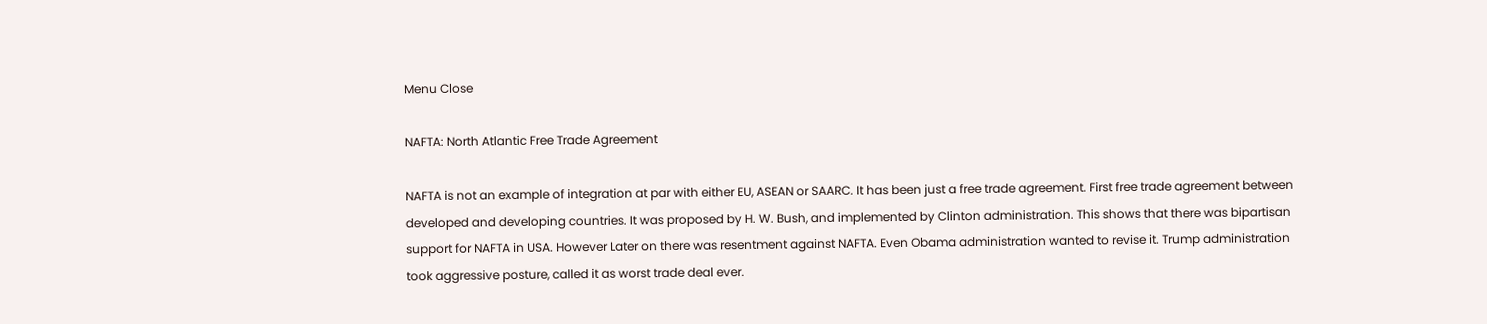Menu Close

NAFTA: North Atlantic Free Trade Agreement

NAFTA is not an example of integration at par with either EU, ASEAN or SAARC. It has been just a free trade agreement. First free trade agreement between developed and developing countries. It was proposed by H. W. Bush, and implemented by Clinton administration. This shows that there was bipartisan support for NAFTA in USA. However Later on there was resentment against NAFTA. Even Obama administration wanted to revise it. Trump administration took aggressive posture, called it as worst trade deal ever.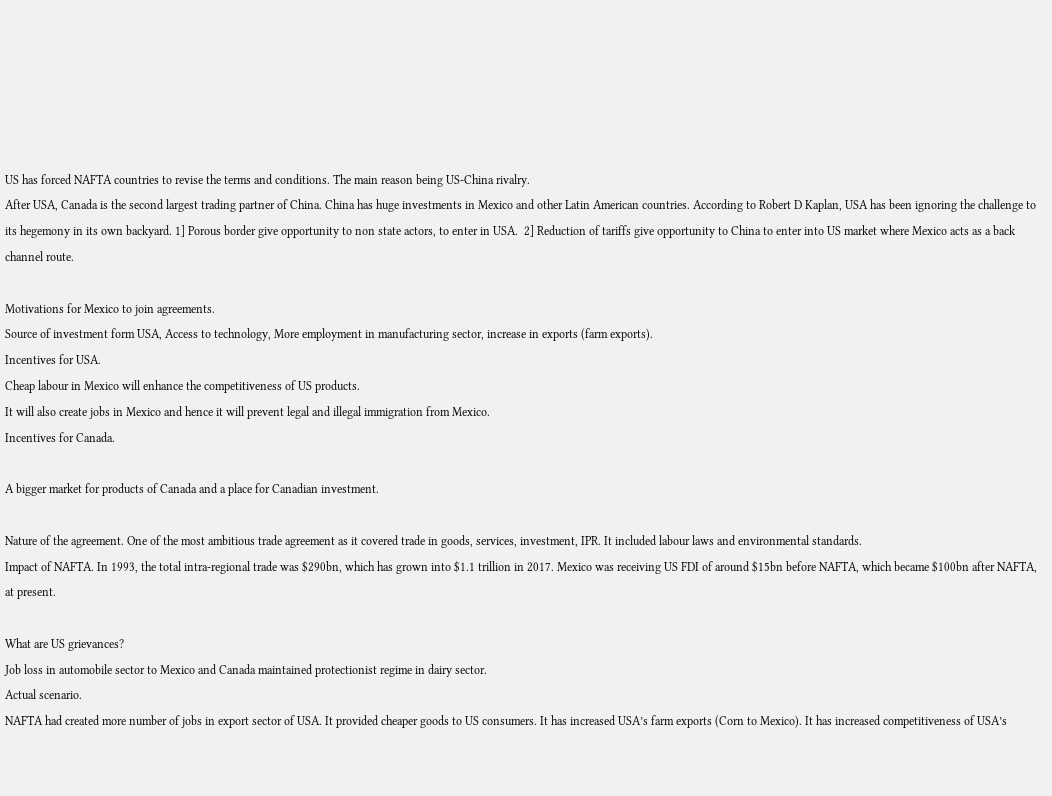US has forced NAFTA countries to revise the terms and conditions. The main reason being US-China rivalry.
After USA, Canada is the second largest trading partner of China. China has huge investments in Mexico and other Latin American countries. According to Robert D Kaplan, USA has been ignoring the challenge to its hegemony in its own backyard. 1] Porous border give opportunity to non state actors, to enter in USA.  2] Reduction of tariffs give opportunity to China to enter into US market where Mexico acts as a back channel route.

Motivations for Mexico to join agreements.
Source of investment form USA, Access to technology, More employment in manufacturing sector, increase in exports (farm exports).
Incentives for USA.
Cheap labour in Mexico will enhance the competitiveness of US products.
It will also create jobs in Mexico and hence it will prevent legal and illegal immigration from Mexico.
Incentives for Canada.

A bigger market for products of Canada and a place for Canadian investment.

Nature of the agreement. One of the most ambitious trade agreement as it covered trade in goods, services, investment, IPR. It included labour laws and environmental standards.
Impact of NAFTA. In 1993, the total intra-regional trade was $290bn, which has grown into $1.1 trillion in 2017. Mexico was receiving US FDI of around $15bn before NAFTA, which became $100bn after NAFTA, at present.

What are US grievances?
Job loss in automobile sector to Mexico and Canada maintained protectionist regime in dairy sector.
Actual scenario.
NAFTA had created more number of jobs in export sector of USA. It provided cheaper goods to US consumers. It has increased USA’s farm exports (Corn to Mexico). It has increased competitiveness of USA’s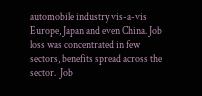automobile industry vis-a-vis Europe, Japan and even China. Job loss was concentrated in few sectors, benefits spread across the sector.  Job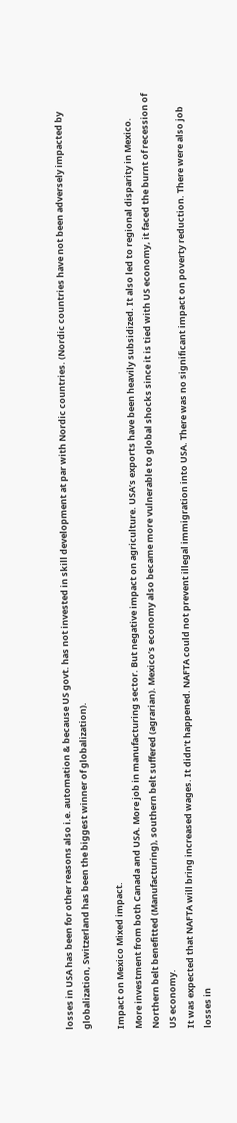losses in USA has been for other reasons also i.e. automation & because US govt. has not invested in skill development at par with Nordic countries. (Nordic countries have not been adversely impacted by globalization, Switzerland has been the biggest winner of globalization).

Impact on Mexico Mixed impact.
More investment from both Canada and USA. More job in manufacturing sector. But negative impact on agriculture. USA’s exports have been heavily subsidized. It also led to regional disparity in Mexico. Northern belt benefitted (Manufacturing), southern belt suffered (agrarian). Mexico’s economy also became more vulnerable to global shocks since it is tied with US economy, it faced the burnt of recession of US economy.
It was expected that NAFTA will bring increased wages. It didn’t happened. NAFTA could not prevent illegal immigration into USA. There was no significant impact on poverty reduction. There were also job losses in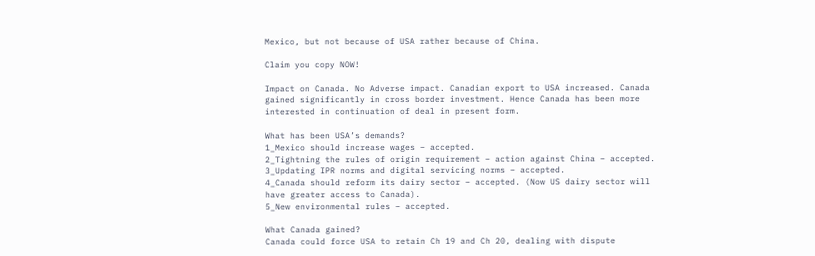Mexico, but not because of USA rather because of China.

Claim you copy NOW!

Impact on Canada. No Adverse impact. Canadian export to USA increased. Canada gained significantly in cross border investment. Hence Canada has been more interested in continuation of deal in present form.

What has been USA’s demands?
1_Mexico should increase wages – accepted.
2_Tightning the rules of origin requirement – action against China – accepted.
3_Updating IPR norms and digital servicing norms – accepted.
4_Canada should reform its dairy sector – accepted. (Now US dairy sector will have greater access to Canada).
5_New environmental rules – accepted.

What Canada gained?
Canada could force USA to retain Ch 19 and Ch 20, dealing with dispute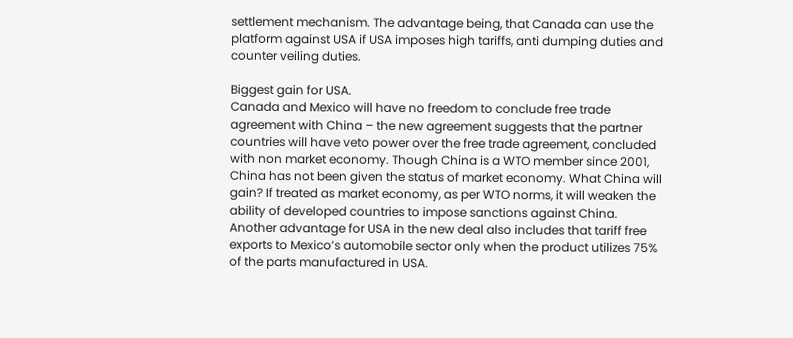settlement mechanism. The advantage being, that Canada can use the platform against USA if USA imposes high tariffs, anti dumping duties and counter veiling duties.

Biggest gain for USA.
Canada and Mexico will have no freedom to conclude free trade agreement with China – the new agreement suggests that the partner countries will have veto power over the free trade agreement, concluded with non market economy. Though China is a WTO member since 2001, China has not been given the status of market economy. What China will gain? If treated as market economy, as per WTO norms, it will weaken the ability of developed countries to impose sanctions against China.
Another advantage for USA in the new deal also includes that tariff free exports to Mexico’s automobile sector only when the product utilizes 75% of the parts manufactured in USA.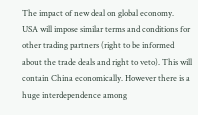The impact of new deal on global economy.
USA will impose similar terms and conditions for other trading partners (right to be informed about the trade deals and right to veto). This will contain China economically. However there is a huge interdependence among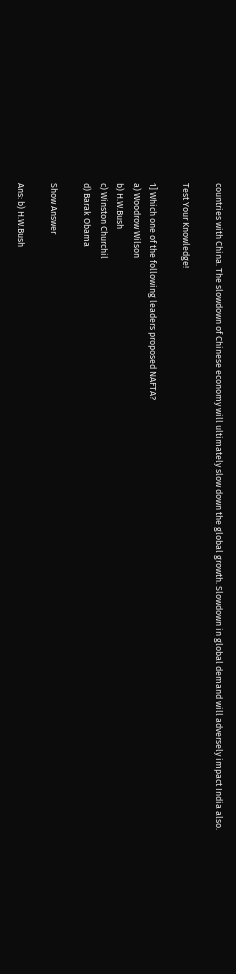countries with China. The slowdown of Chinese economy will ultimately slow down the global growth. Slowdown in global demand will adversely impact India also.

Test Your Knowledge!

1] Which one of the following leaders proposed NAFTA?
a) Woodrow Wilson
b) H.W.Bush
c) Winston Churchil
d) Barak Obama

Show Answer

Ans: b) H.W.Bush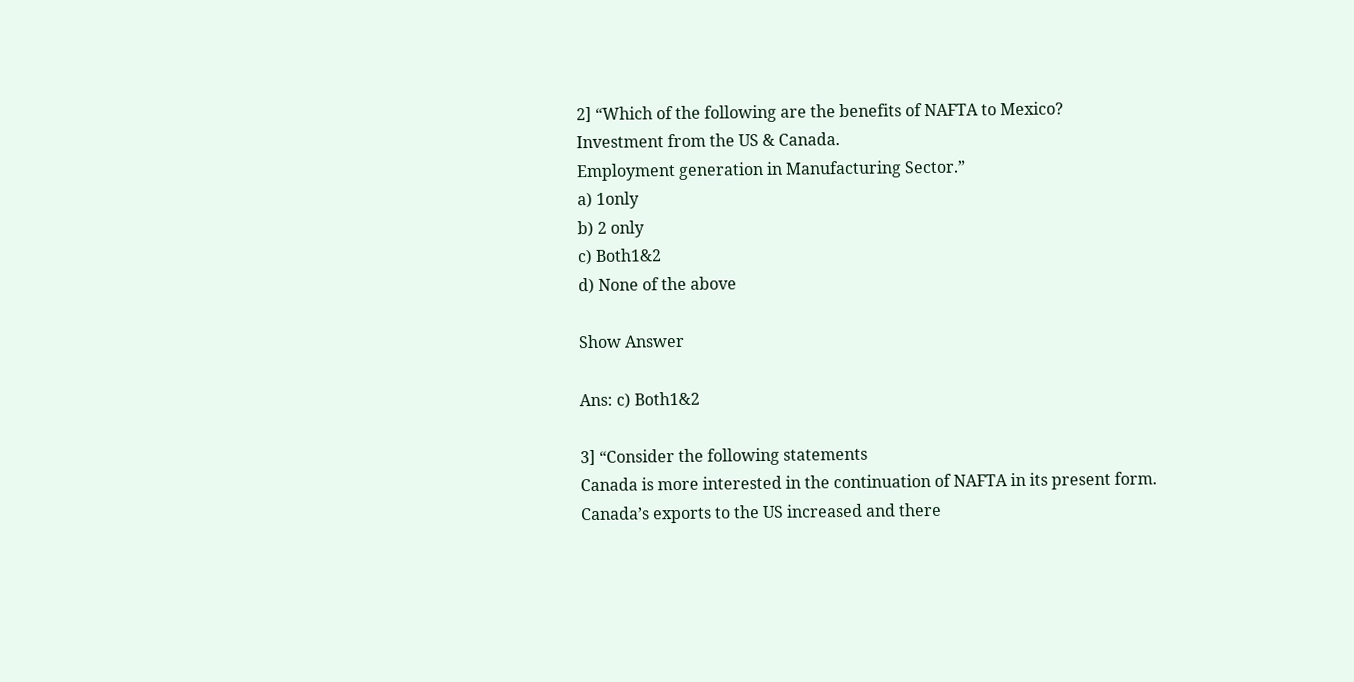2] “Which of the following are the benefits of NAFTA to Mexico?
Investment from the US & Canada.
Employment generation in Manufacturing Sector.”
a) 1only
b) 2 only
c) Both1&2
d) None of the above

Show Answer

Ans: c) Both1&2

3] “Consider the following statements
Canada is more interested in the continuation of NAFTA in its present form.
Canada’s exports to the US increased and there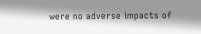were no adverse impacts of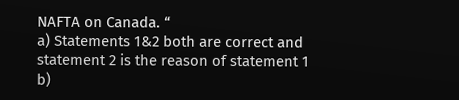NAFTA on Canada. “
a) Statements 1&2 both are correct and statement 2 is the reason of statement 1
b)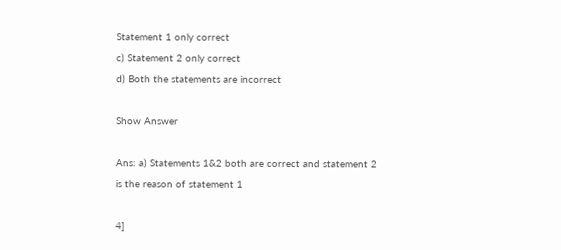Statement 1 only correct
c) Statement 2 only correct
d) Both the statements are incorrect

Show Answer

Ans: a) Statements 1&2 both are correct and statement 2 is the reason of statement 1

4]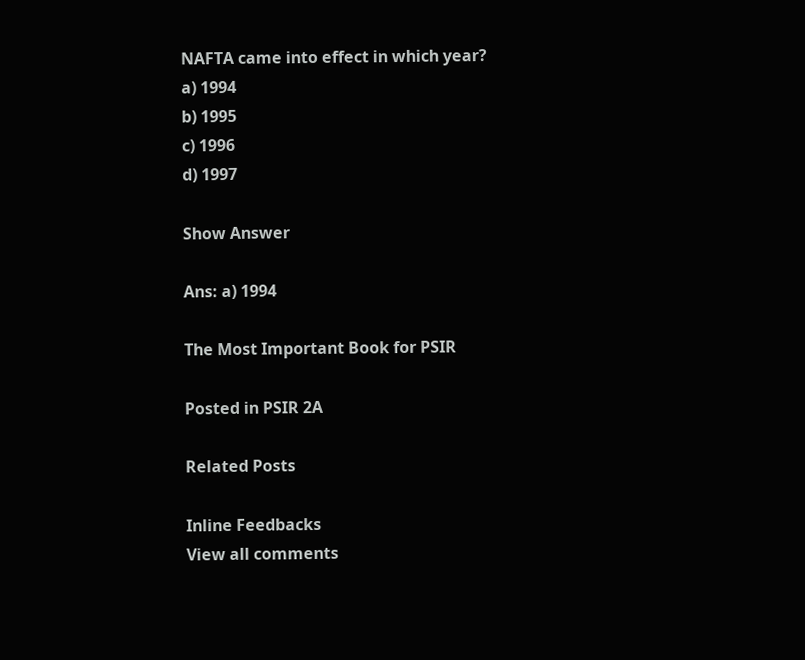NAFTA came into effect in which year?
a) 1994
b) 1995
c) 1996
d) 1997

Show Answer

Ans: a) 1994

The Most Important Book for PSIR

Posted in PSIR 2A

Related Posts

Inline Feedbacks
View all comments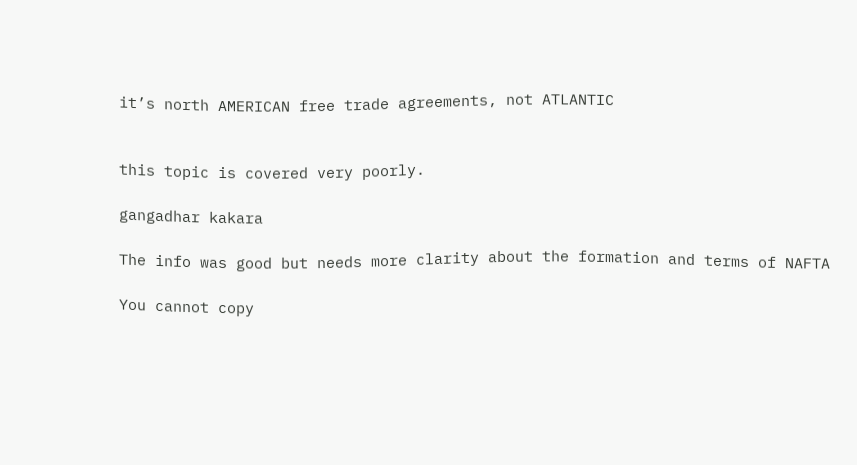it’s north AMERICAN free trade agreements, not ATLANTIC


this topic is covered very poorly.

gangadhar kakara

The info was good but needs more clarity about the formation and terms of NAFTA

You cannot copy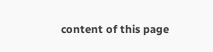content of this page